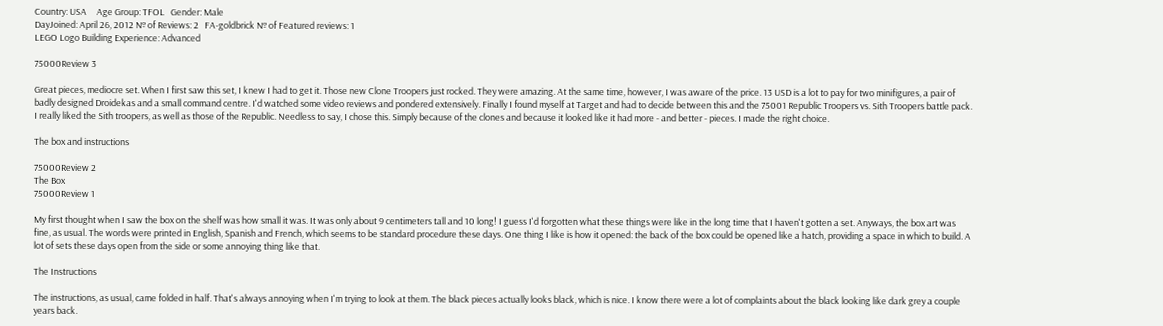Country: USA     Age Group: TFOL   Gender: Male
DayJoined: April 26, 2012 № of Reviews: 2   FA-goldbrick № of Featured reviews: 1
LEGO Logo Building Experience: Advanced

75000Review 3

Great pieces, mediocre set. When I first saw this set, I knew I had to get it. Those new Clone Troopers just rocked. They were amazing. At the same time, however, I was aware of the price. 13 USD is a lot to pay for two minifigures, a pair of badly designed Droidekas and a small command centre. I'd watched some video reviews and pondered extensively. Finally I found myself at Target and had to decide between this and the 75001 Republic Troopers vs. Sith Troopers battle pack. I really liked the Sith troopers, as well as those of the Republic. Needless to say, I chose this. Simply because of the clones and because it looked like it had more - and better - pieces. I made the right choice.

The box and instructions

75000Review 2
The Box
75000Review 1

My first thought when I saw the box on the shelf was how small it was. It was only about 9 centimeters tall and 10 long! I guess I'd forgotten what these things were like in the long time that I haven't gotten a set. Anyways, the box art was fine, as usual. The words were printed in English, Spanish and French, which seems to be standard procedure these days. One thing I like is how it opened: the back of the box could be opened like a hatch, providing a space in which to build. A lot of sets these days open from the side or some annoying thing like that.

The Instructions

The instructions, as usual, came folded in half. That's always annoying when I'm trying to look at them. The black pieces actually looks black, which is nice. I know there were a lot of complaints about the black looking like dark grey a couple years back.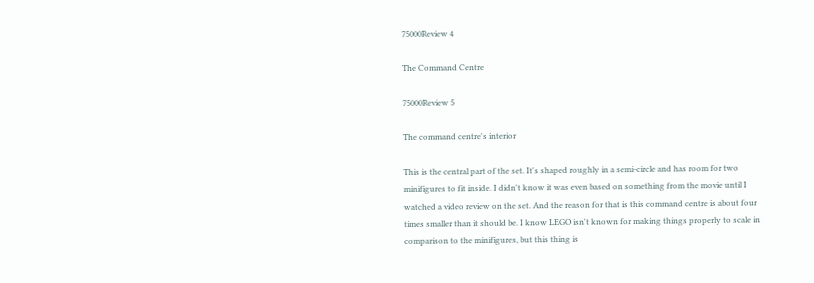75000Review 4

The Command Centre

75000Review 5

The command centre's interior

This is the central part of the set. It's shaped roughly in a semi-circle and has room for two minifigures to fit inside. I didn't know it was even based on something from the movie until I watched a video review on the set. And the reason for that is this command centre is about four times smaller than it should be. I know LEGO isn't known for making things properly to scale in comparison to the minifigures, but this thing is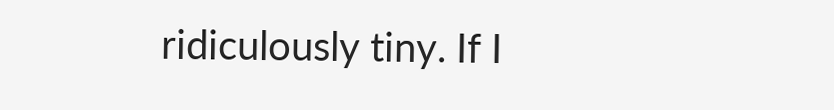ridiculously tiny. If I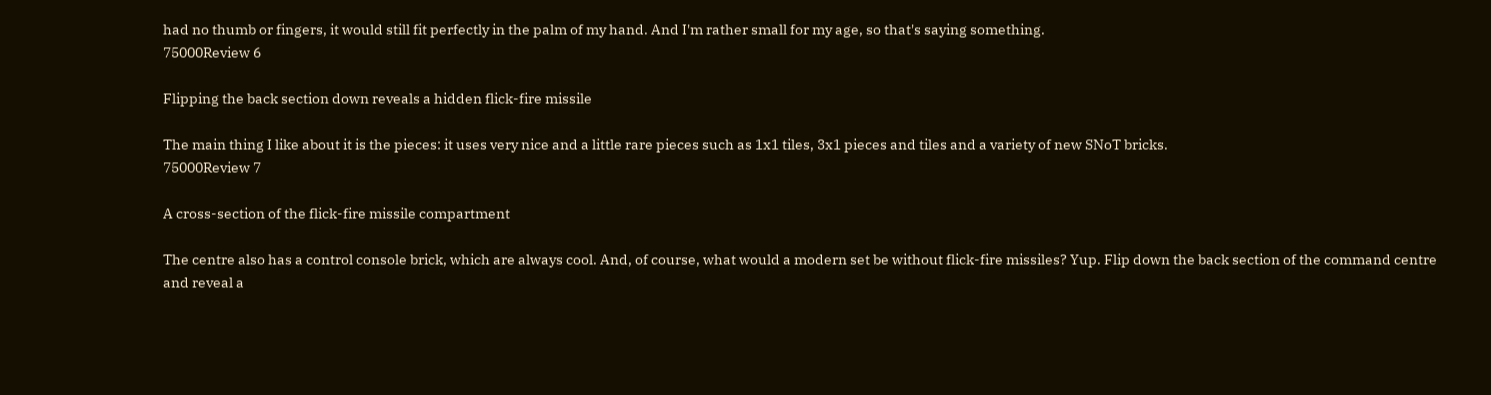had no thumb or fingers, it would still fit perfectly in the palm of my hand. And I'm rather small for my age, so that's saying something.
75000Review 6

Flipping the back section down reveals a hidden flick-fire missile

The main thing I like about it is the pieces: it uses very nice and a little rare pieces such as 1x1 tiles, 3x1 pieces and tiles and a variety of new SNoT bricks.
75000Review 7

A cross-section of the flick-fire missile compartment

The centre also has a control console brick, which are always cool. And, of course, what would a modern set be without flick-fire missiles? Yup. Flip down the back section of the command centre and reveal a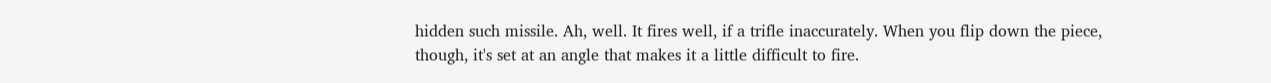hidden such missile. Ah, well. It fires well, if a trifle inaccurately. When you flip down the piece, though, it's set at an angle that makes it a little difficult to fire.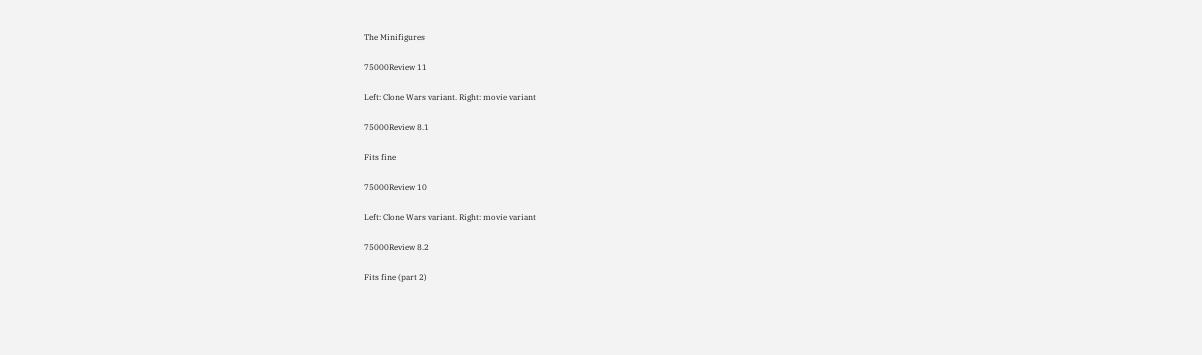The Minifigures

75000Review 11

Left: Clone Wars variant. Right: movie variant

75000Review 8.1

Fits fine

75000Review 10

Left: Clone Wars variant. Right: movie variant

75000Review 8.2

Fits fine (part 2)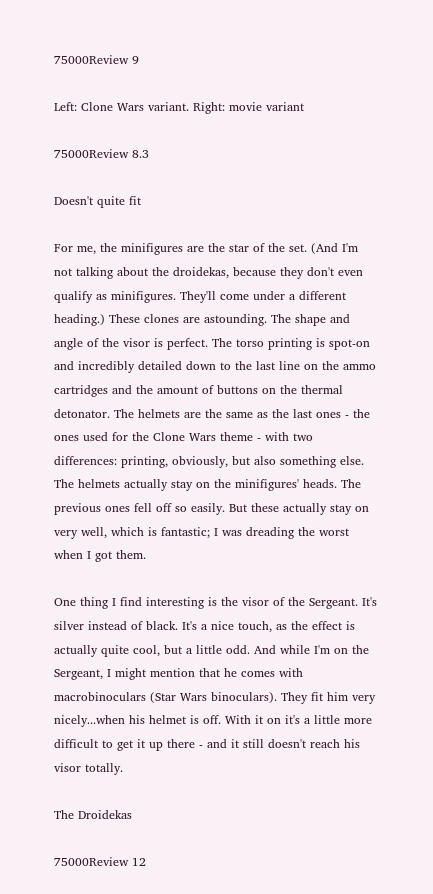75000Review 9

Left: Clone Wars variant. Right: movie variant

75000Review 8.3

Doesn't quite fit

For me, the minifigures are the star of the set. (And I'm not talking about the droidekas, because they don't even qualify as minifigures. They'll come under a different heading.) These clones are astounding. The shape and angle of the visor is perfect. The torso printing is spot-on and incredibly detailed down to the last line on the ammo cartridges and the amount of buttons on the thermal detonator. The helmets are the same as the last ones - the ones used for the Clone Wars theme - with two differences: printing, obviously, but also something else. The helmets actually stay on the minifigures' heads. The previous ones fell off so easily. But these actually stay on very well, which is fantastic; I was dreading the worst when I got them.

One thing I find interesting is the visor of the Sergeant. It's silver instead of black. It's a nice touch, as the effect is actually quite cool, but a little odd. And while I'm on the Sergeant, I might mention that he comes with macrobinoculars (Star Wars binoculars). They fit him very nicely...when his helmet is off. With it on it's a little more difficult to get it up there - and it still doesn't reach his visor totally.

The Droidekas

75000Review 12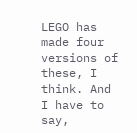LEGO has made four versions of these, I think. And I have to say,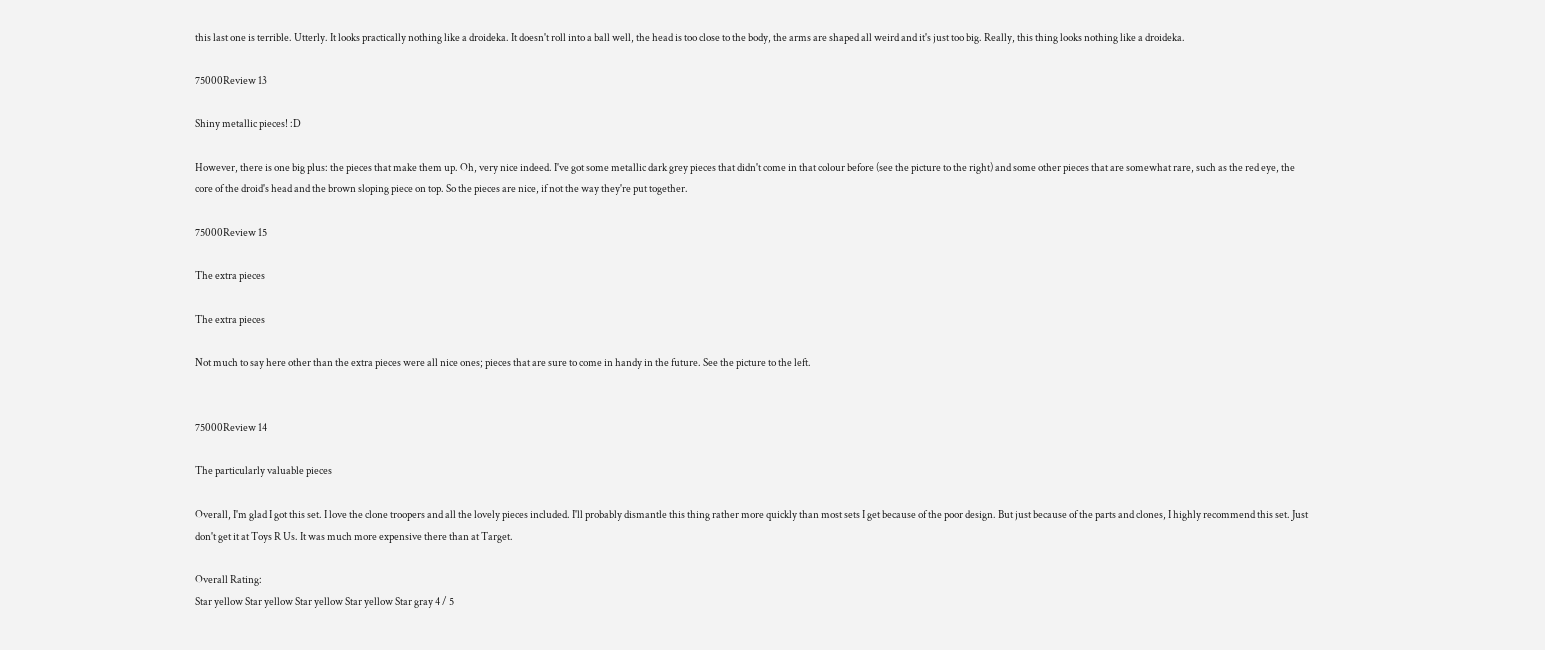this last one is terrible. Utterly. It looks practically nothing like a droideka. It doesn't roll into a ball well, the head is too close to the body, the arms are shaped all weird and it's just too big. Really, this thing looks nothing like a droideka.

75000Review 13

Shiny metallic pieces! :D

However, there is one big plus: the pieces that make them up. Oh, very nice indeed. I've got some metallic dark grey pieces that didn't come in that colour before (see the picture to the right) and some other pieces that are somewhat rare, such as the red eye, the core of the droid's head and the brown sloping piece on top. So the pieces are nice, if not the way they're put together.

75000Review 15

The extra pieces

The extra pieces

Not much to say here other than the extra pieces were all nice ones; pieces that are sure to come in handy in the future. See the picture to the left.


75000Review 14

The particularly valuable pieces

Overall, I'm glad I got this set. I love the clone troopers and all the lovely pieces included. I'll probably dismantle this thing rather more quickly than most sets I get because of the poor design. But just because of the parts and clones, I highly recommend this set. Just don't get it at Toys R Us. It was much more expensive there than at Target.

Overall Rating:
Star yellow Star yellow Star yellow Star yellow Star gray 4 / 5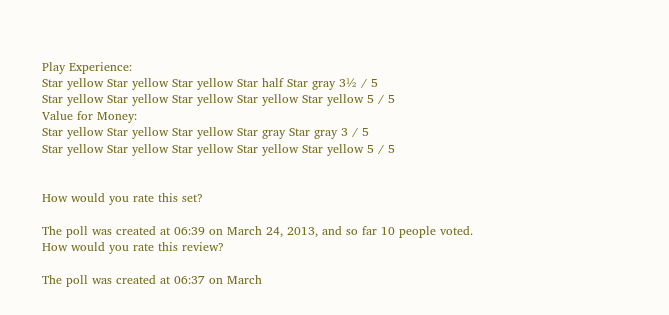Play Experience:
Star yellow Star yellow Star yellow Star half Star gray 3½ / 5
Star yellow Star yellow Star yellow Star yellow Star yellow 5 / 5
Value for Money:
Star yellow Star yellow Star yellow Star gray Star gray 3 / 5
Star yellow Star yellow Star yellow Star yellow Star yellow 5 / 5


How would you rate this set?

The poll was created at 06:39 on March 24, 2013, and so far 10 people voted.
How would you rate this review?

The poll was created at 06:37 on March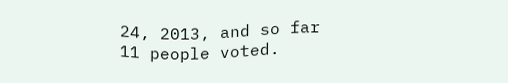24, 2013, and so far 11 people voted.